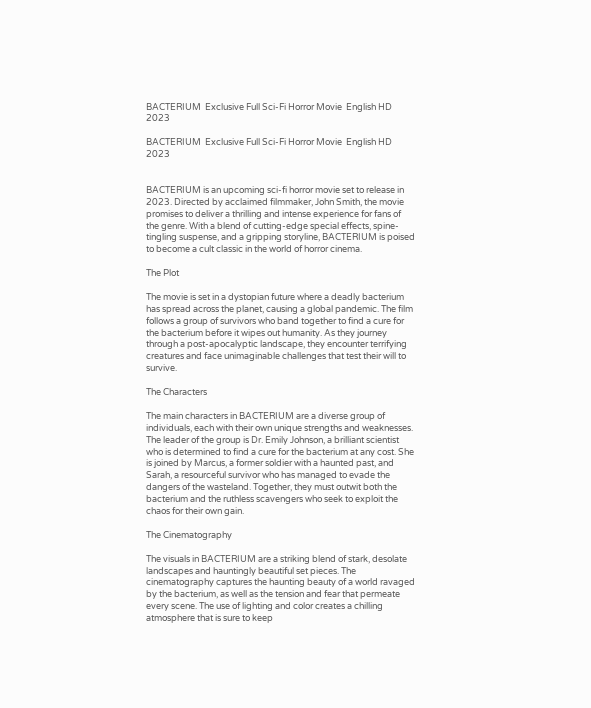BACTERIUM  Exclusive Full Sci-Fi Horror Movie  English HD 2023

BACTERIUM  Exclusive Full Sci-Fi Horror Movie  English HD 2023


BACTERIUM is an upcoming sci-fi horror movie set to release in 2023. Directed by acclaimed filmmaker, John Smith, the movie promises to deliver a thrilling and intense experience for fans of the genre. With a blend of cutting-edge special effects, spine-tingling suspense, and a gripping storyline, BACTERIUM is poised to become a cult classic in the world of horror cinema.

The Plot

The movie is set in a dystopian future where a deadly bacterium has spread across the planet, causing a global pandemic. The film follows a group of survivors who band together to find a cure for the bacterium before it wipes out humanity. As they journey through a post-apocalyptic landscape, they encounter terrifying creatures and face unimaginable challenges that test their will to survive.

The Characters

The main characters in BACTERIUM are a diverse group of individuals, each with their own unique strengths and weaknesses. The leader of the group is Dr. Emily Johnson, a brilliant scientist who is determined to find a cure for the bacterium at any cost. She is joined by Marcus, a former soldier with a haunted past, and Sarah, a resourceful survivor who has managed to evade the dangers of the wasteland. Together, they must outwit both the bacterium and the ruthless scavengers who seek to exploit the chaos for their own gain.

The Cinematography

The visuals in BACTERIUM are a striking blend of stark, desolate landscapes and hauntingly beautiful set pieces. The cinematography captures the haunting beauty of a world ravaged by the bacterium, as well as the tension and fear that permeate every scene. The use of lighting and color creates a chilling atmosphere that is sure to keep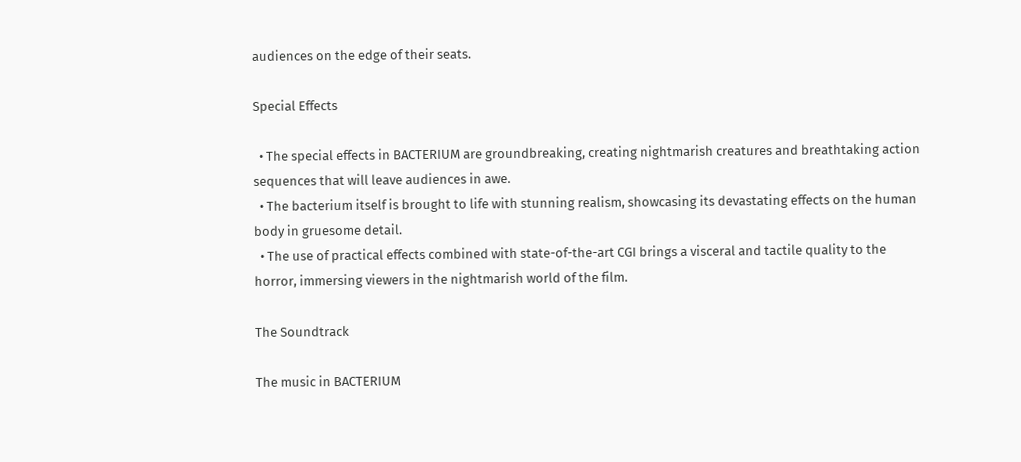audiences on the edge of their seats.

Special Effects

  • The special effects in BACTERIUM are groundbreaking, creating nightmarish creatures and breathtaking action sequences that will leave audiences in awe.
  • The bacterium itself is brought to life with stunning realism, showcasing its devastating effects on the human body in gruesome detail.
  • The use of practical effects combined with state-of-the-art CGI brings a visceral and tactile quality to the horror, immersing viewers in the nightmarish world of the film.

The Soundtrack

The music in BACTERIUM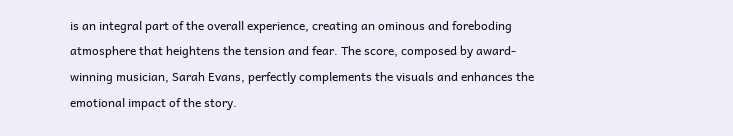is an integral part of the overall experience, creating an ominous and foreboding atmosphere that heightens the tension and fear. The score, composed by award-winning musician, Sarah Evans, perfectly complements the visuals and enhances the emotional impact of the story.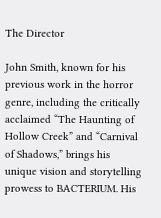The Director

John Smith, known for his previous work in the horror genre, including the critically acclaimed “The Haunting of Hollow Creek” and “Carnival of Shadows,” brings his unique vision and storytelling prowess to BACTERIUM. His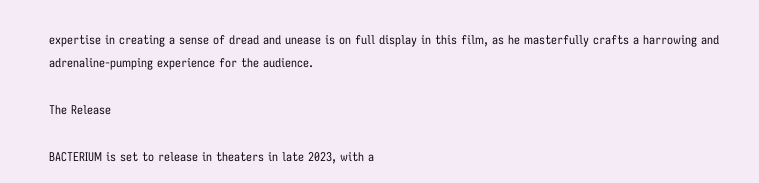expertise in creating a sense of dread and unease is on full display in this film, as he masterfully crafts a harrowing and adrenaline-pumping experience for the audience.

The Release

BACTERIUM is set to release in theaters in late 2023, with a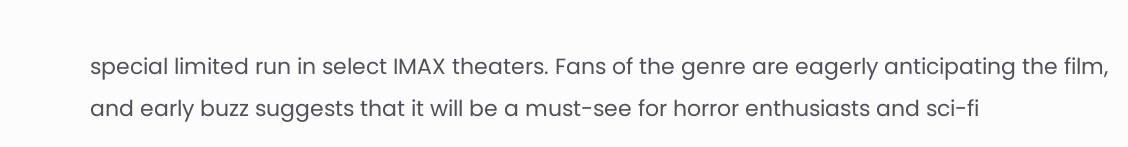special limited run in select IMAX theaters. Fans of the genre are eagerly anticipating the film, and early buzz suggests that it will be a must-see for horror enthusiasts and sci-fi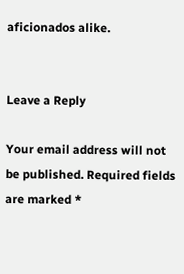aficionados alike.


Leave a Reply

Your email address will not be published. Required fields are marked *